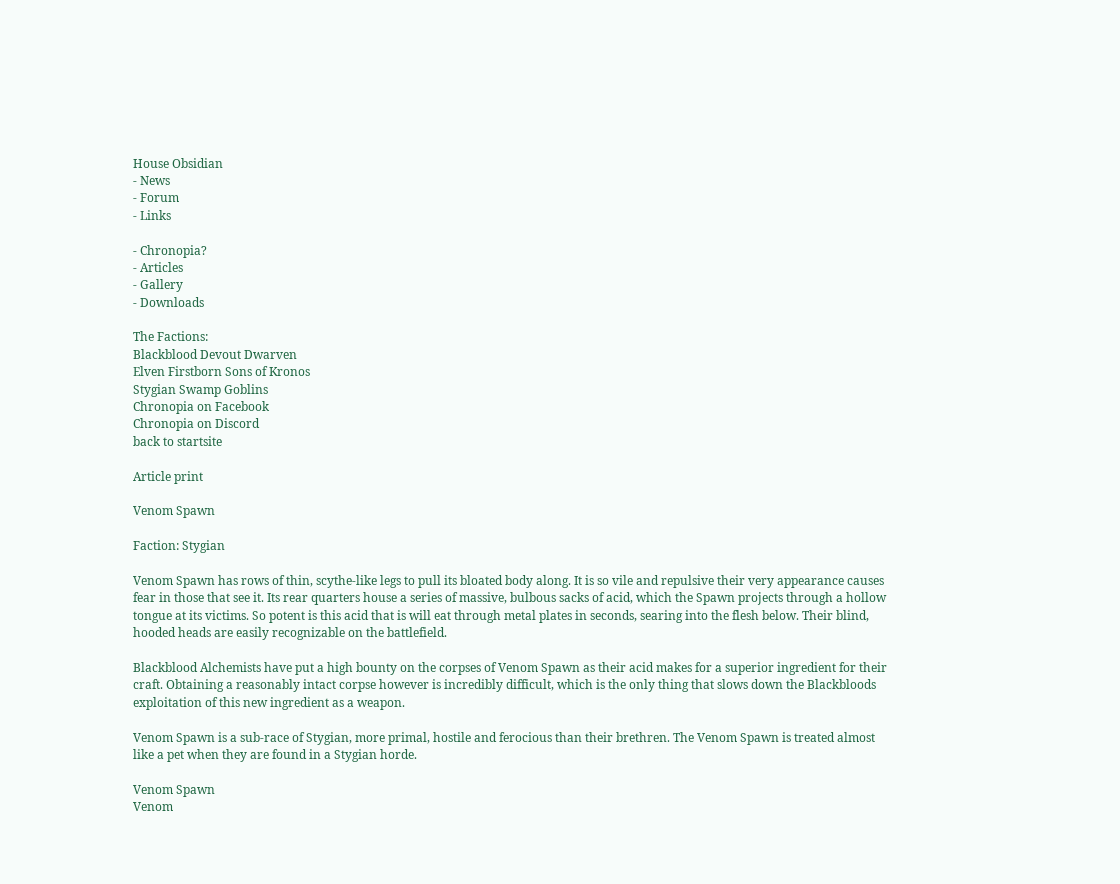House Obsidian
- News
- Forum
- Links

- Chronopia?
- Articles
- Gallery
- Downloads

The Factions:
Blackblood Devout Dwarven
Elven Firstborn Sons of Kronos
Stygian Swamp Goblins
Chronopia on Facebook
Chronopia on Discord
back to startsite

Article print

Venom Spawn

Faction: Stygian

Venom Spawn has rows of thin, scythe-like legs to pull its bloated body along. It is so vile and repulsive their very appearance causes fear in those that see it. Its rear quarters house a series of massive, bulbous sacks of acid, which the Spawn projects through a hollow tongue at its victims. So potent is this acid that is will eat through metal plates in seconds, searing into the flesh below. Their blind, hooded heads are easily recognizable on the battlefield.

Blackblood Alchemists have put a high bounty on the corpses of Venom Spawn as their acid makes for a superior ingredient for their craft. Obtaining a reasonably intact corpse however is incredibly difficult, which is the only thing that slows down the Blackbloods exploitation of this new ingredient as a weapon.

Venom Spawn is a sub-race of Stygian, more primal, hostile and ferocious than their brethren. The Venom Spawn is treated almost like a pet when they are found in a Stygian horde.

Venom Spawn
Venom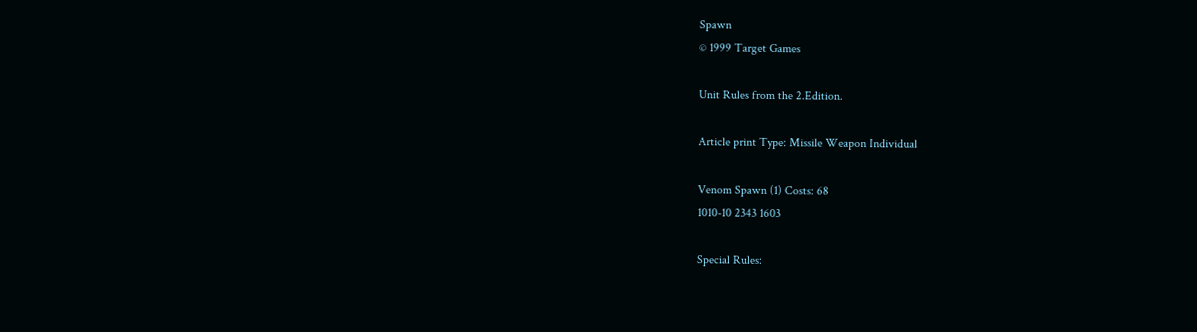Spawn
© 1999 Target Games

Unit Rules from the 2.Edition.

Article print Type: Missile Weapon Individual

Venom Spawn (1) Costs: 68
1010-10 2343 1603

Special Rules: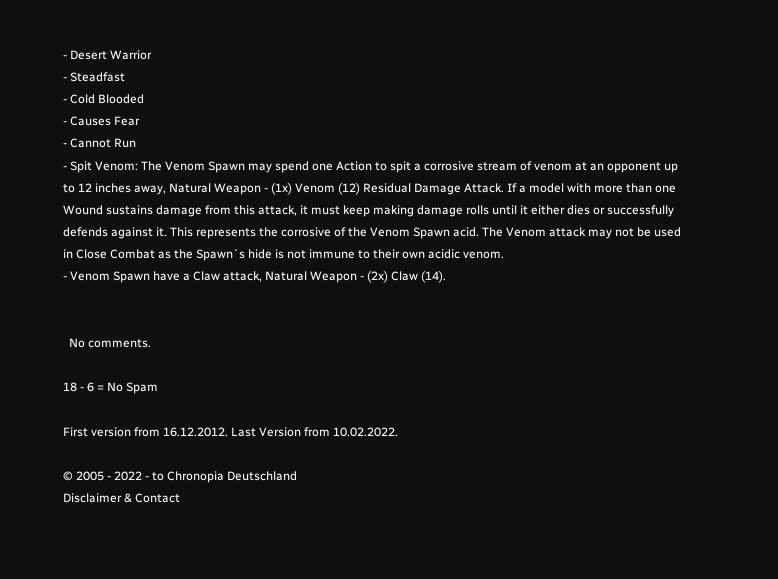- Desert Warrior
- Steadfast
- Cold Blooded
- Causes Fear
- Cannot Run
- Spit Venom: The Venom Spawn may spend one Action to spit a corrosive stream of venom at an opponent up to 12 inches away, Natural Weapon - (1x) Venom (12) Residual Damage Attack. If a model with more than one Wound sustains damage from this attack, it must keep making damage rolls until it either dies or successfully defends against it. This represents the corrosive of the Venom Spawn acid. The Venom attack may not be used in Close Combat as the Spawn´s hide is not immune to their own acidic venom.
- Venom Spawn have a Claw attack, Natural Weapon - (2x) Claw (14).


  No comments.

18 - 6 = No Spam

First version from 16.12.2012. Last Version from 10.02.2022.

© 2005 - 2022 - to Chronopia Deutschland
Disclaimer & Contact